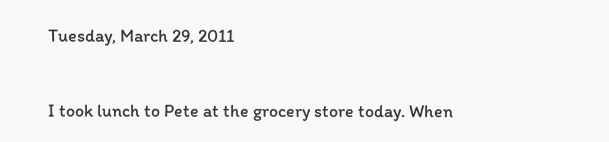Tuesday, March 29, 2011


I took lunch to Pete at the grocery store today. When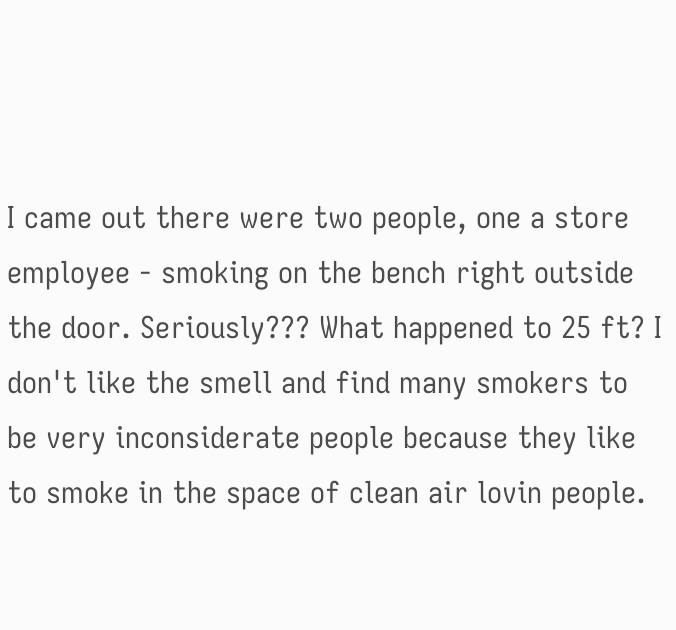I came out there were two people, one a store employee - smoking on the bench right outside the door. Seriously??? What happened to 25 ft? I don't like the smell and find many smokers to be very inconsiderate people because they like to smoke in the space of clean air lovin people.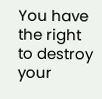You have the right to destroy your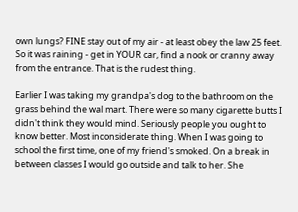own lungs? FINE stay out of my air - at least obey the law 25 feet. So it was raining - get in YOUR car, find a nook or cranny away from the entrance. That is the rudest thing.

Earlier I was taking my grandpa's dog to the bathroom on the grass behind the wal mart. There were so many cigarette butts I didn't think they would mind. Seriously people you ought to know better. Most inconsiderate thing. When I was going to school the first time, one of my friend's smoked. On a break in between classes I would go outside and talk to her. She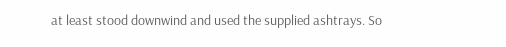at least stood downwind and used the supplied ashtrays. So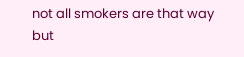not all smokers are that way but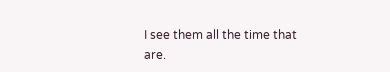I see them all the time that are.